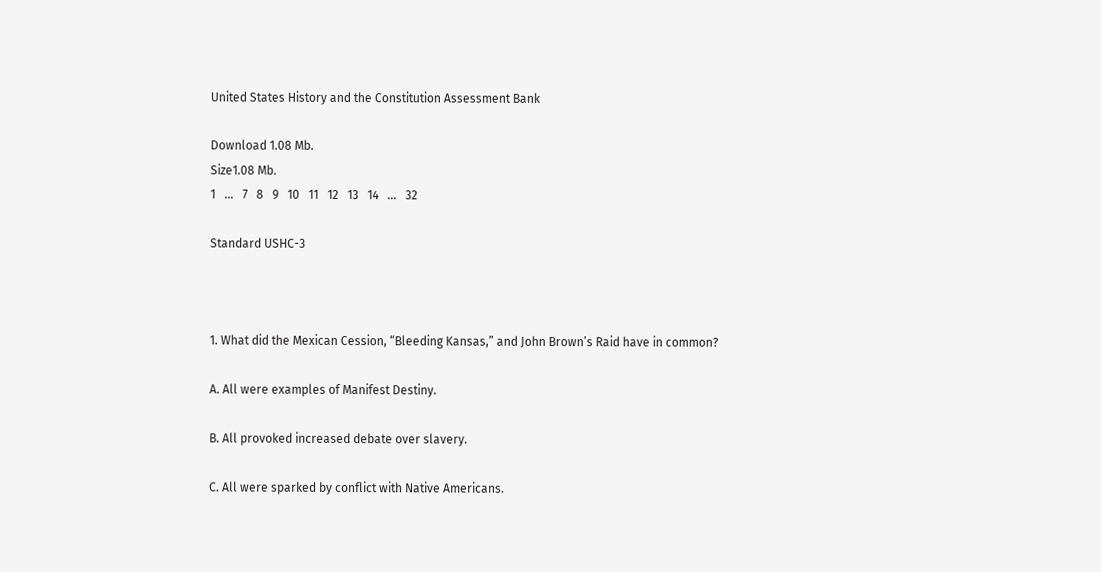United States History and the Constitution Assessment Bank

Download 1.08 Mb.
Size1.08 Mb.
1   ...   7   8   9   10   11   12   13   14   ...   32

Standard USHC-3



1. What did the Mexican Cession, “Bleeding Kansas,” and John Brown’s Raid have in common?

A. All were examples of Manifest Destiny.

B. All provoked increased debate over slavery.

C. All were sparked by conflict with Native Americans.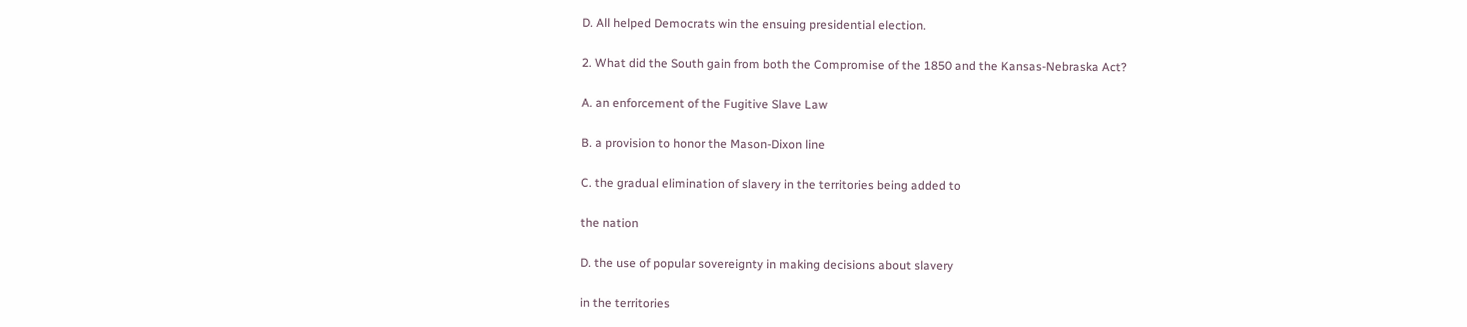D. All helped Democrats win the ensuing presidential election.

2. What did the South gain from both the Compromise of the 1850 and the Kansas-Nebraska Act?

A. an enforcement of the Fugitive Slave Law

B. a provision to honor the Mason-Dixon line

C. the gradual elimination of slavery in the territories being added to

the nation

D. the use of popular sovereignty in making decisions about slavery

in the territories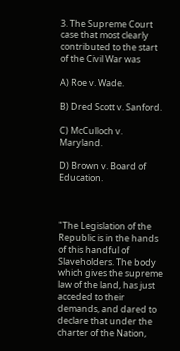3. The Supreme Court case that most clearly contributed to the start of the Civil War was

A) Roe v. Wade.

B) Dred Scott v. Sanford.

C) McCulloch v. Maryland.

D) Brown v. Board of Education.



"The Legislation of the Republic is in the hands of this handful of Slaveholders. The body which gives the supreme law of the land, has just acceded to their demands, and dared to declare that under the charter of the Nation,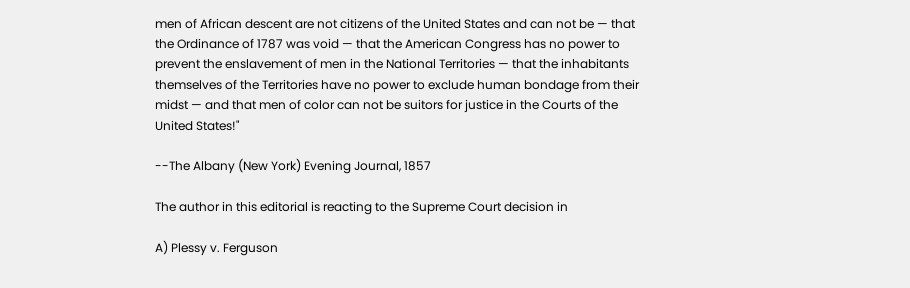men of African descent are not citizens of the United States and can not be — that the Ordinance of 1787 was void — that the American Congress has no power to prevent the enslavement of men in the National Territories — that the inhabitants themselves of the Territories have no power to exclude human bondage from their midst — and that men of color can not be suitors for justice in the Courts of the United States!"

--The Albany (New York) Evening Journal, 1857

The author in this editorial is reacting to the Supreme Court decision in

A) Plessy v. Ferguson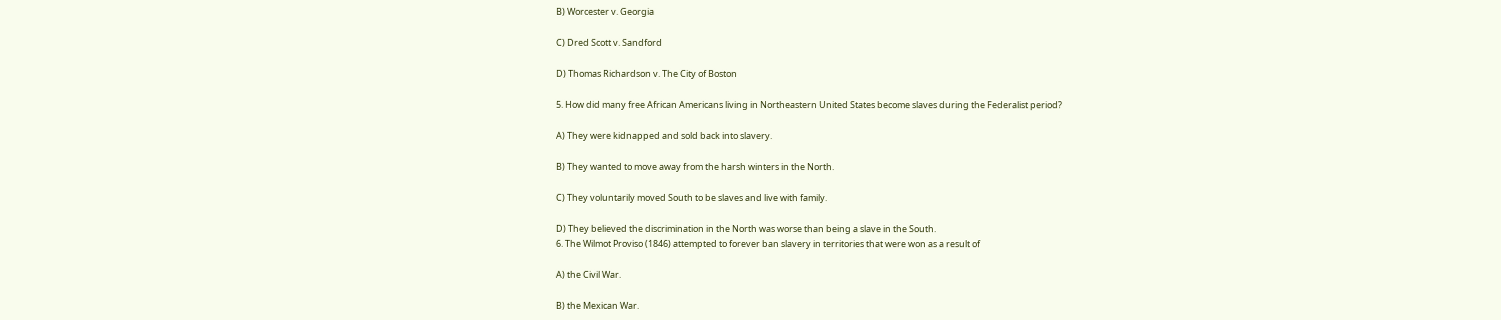B) Worcester v. Georgia

C) Dred Scott v. Sandford

D) Thomas Richardson v. The City of Boston

5. How did many free African Americans living in Northeastern United States become slaves during the Federalist period?

A) They were kidnapped and sold back into slavery.

B) They wanted to move away from the harsh winters in the North.

C) They voluntarily moved South to be slaves and live with family.

D) They believed the discrimination in the North was worse than being a slave in the South.
6. The Wilmot Proviso (1846) attempted to forever ban slavery in territories that were won as a result of

A) the Civil War.

B) the Mexican War.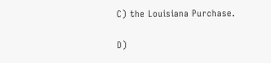C) the Louisiana Purchase.

D)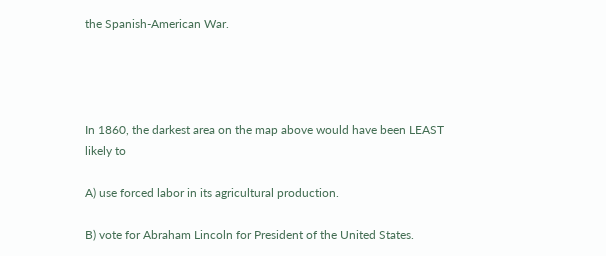the Spanish-American War.




In 1860, the darkest area on the map above would have been LEAST likely to

A) use forced labor in its agricultural production.

B) vote for Abraham Lincoln for President of the United States.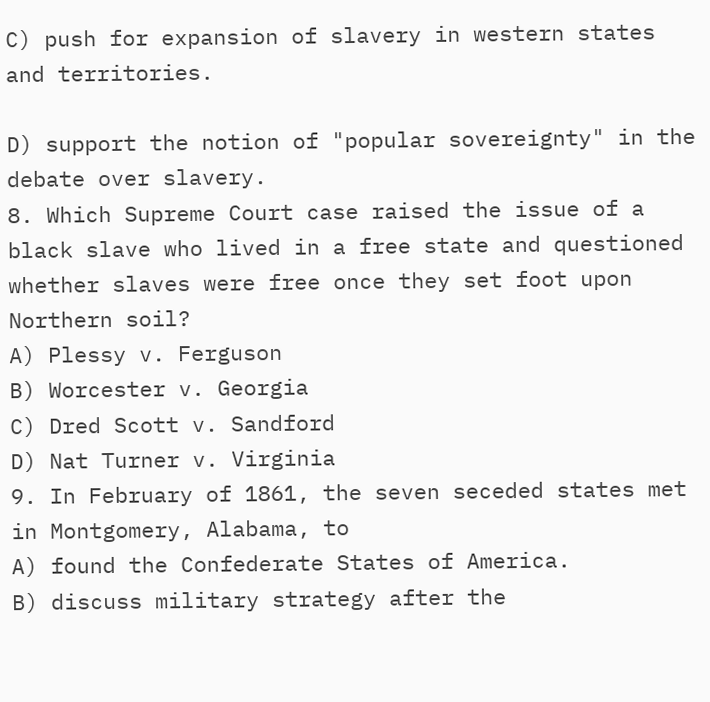C) push for expansion of slavery in western states and territories.

D) support the notion of "popular sovereignty" in the debate over slavery.
8. Which Supreme Court case raised the issue of a black slave who lived in a free state and questioned whether slaves were free once they set foot upon Northern soil?
A) Plessy v. Ferguson
B) Worcester v. Georgia
C) Dred Scott v. Sandford
D) Nat Turner v. Virginia
9. In February of 1861, the seven seceded states met in Montgomery, Alabama, to
A) found the Confederate States of America.
B) discuss military strategy after the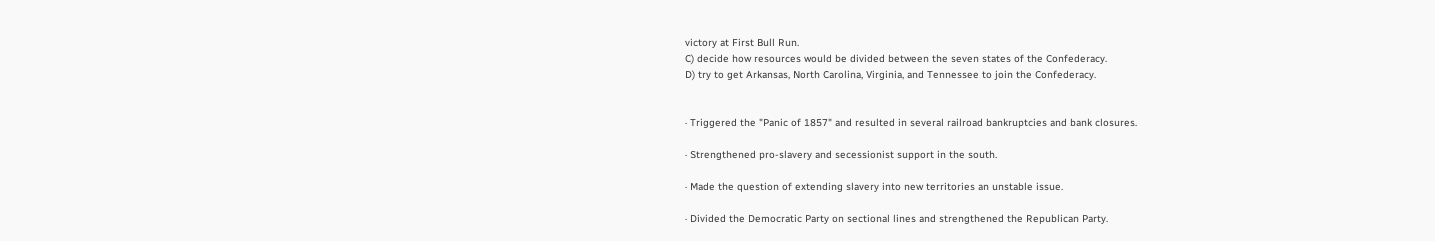victory at First Bull Run.
C) decide how resources would be divided between the seven states of the Confederacy.
D) try to get Arkansas, North Carolina, Virginia, and Tennessee to join the Confederacy.


· Triggered the "Panic of 1857" and resulted in several railroad bankruptcies and bank closures.

· Strengthened pro-slavery and secessionist support in the south.

· Made the question of extending slavery into new territories an unstable issue.

· Divided the Democratic Party on sectional lines and strengthened the Republican Party.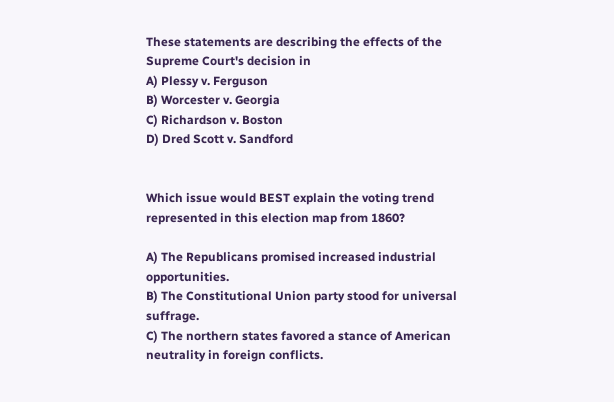These statements are describing the effects of the Supreme Court's decision in
A) Plessy v. Ferguson
B) Worcester v. Georgia
C) Richardson v. Boston
D) Dred Scott v. Sandford


Which issue would BEST explain the voting trend represented in this election map from 1860?

A) The Republicans promised increased industrial opportunities.
B) The Constitutional Union party stood for universal suffrage.
C) The northern states favored a stance of American neutrality in foreign conflicts.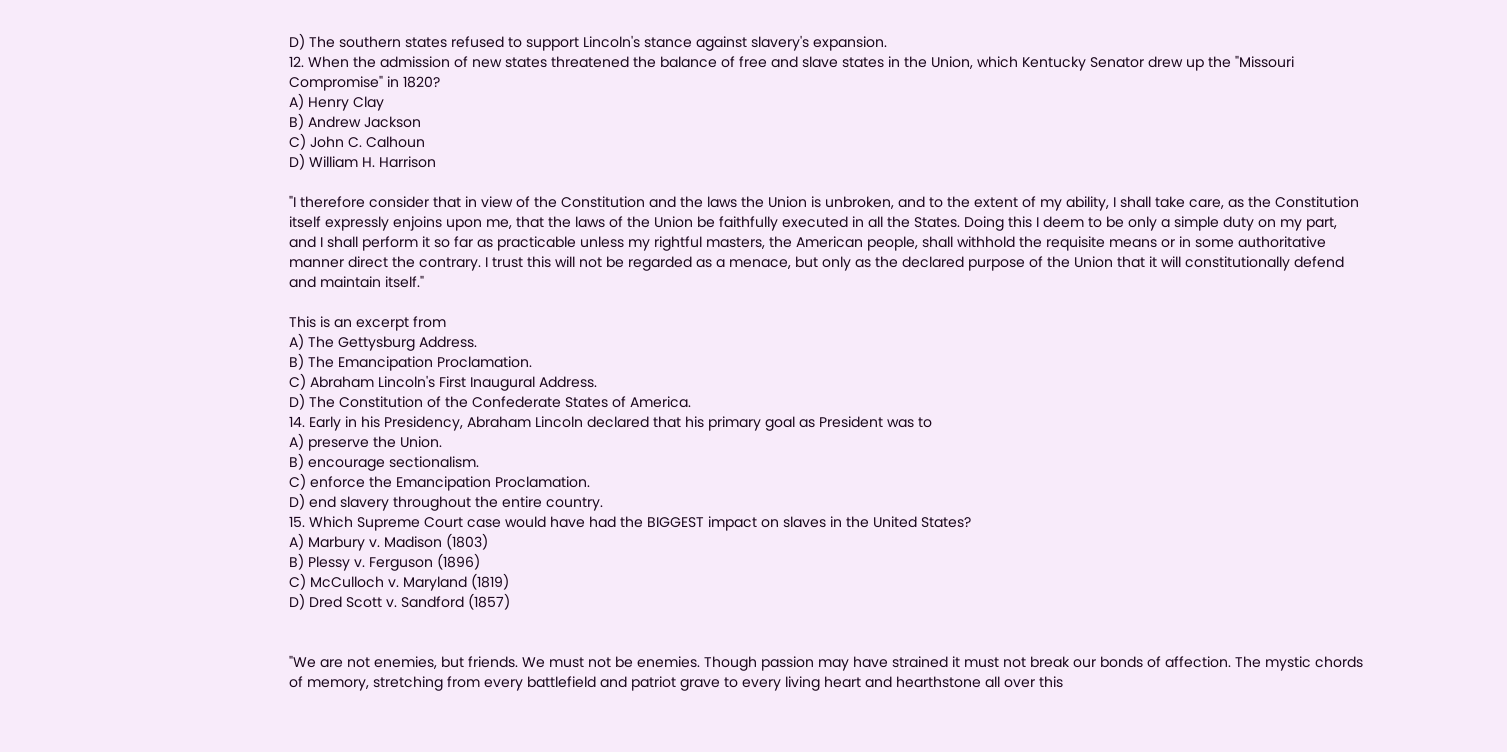D) The southern states refused to support Lincoln's stance against slavery's expansion.
12. When the admission of new states threatened the balance of free and slave states in the Union, which Kentucky Senator drew up the "Missouri Compromise" in 1820?
A) Henry Clay
B) Andrew Jackson
C) John C. Calhoun
D) William H. Harrison

"I therefore consider that in view of the Constitution and the laws the Union is unbroken, and to the extent of my ability, I shall take care, as the Constitution itself expressly enjoins upon me, that the laws of the Union be faithfully executed in all the States. Doing this I deem to be only a simple duty on my part, and I shall perform it so far as practicable unless my rightful masters, the American people, shall withhold the requisite means or in some authoritative manner direct the contrary. I trust this will not be regarded as a menace, but only as the declared purpose of the Union that it will constitutionally defend and maintain itself."

This is an excerpt from
A) The Gettysburg Address.
B) The Emancipation Proclamation.
C) Abraham Lincoln's First Inaugural Address.
D) The Constitution of the Confederate States of America.
14. Early in his Presidency, Abraham Lincoln declared that his primary goal as President was to
A) preserve the Union.
B) encourage sectionalism.
C) enforce the Emancipation Proclamation.
D) end slavery throughout the entire country.
15. Which Supreme Court case would have had the BIGGEST impact on slaves in the United States?
A) Marbury v. Madison (1803)
B) Plessy v. Ferguson (1896)
C) McCulloch v. Maryland (1819)
D) Dred Scott v. Sandford (1857)


"We are not enemies, but friends. We must not be enemies. Though passion may have strained it must not break our bonds of affection. The mystic chords of memory, stretching from every battlefield and patriot grave to every living heart and hearthstone all over this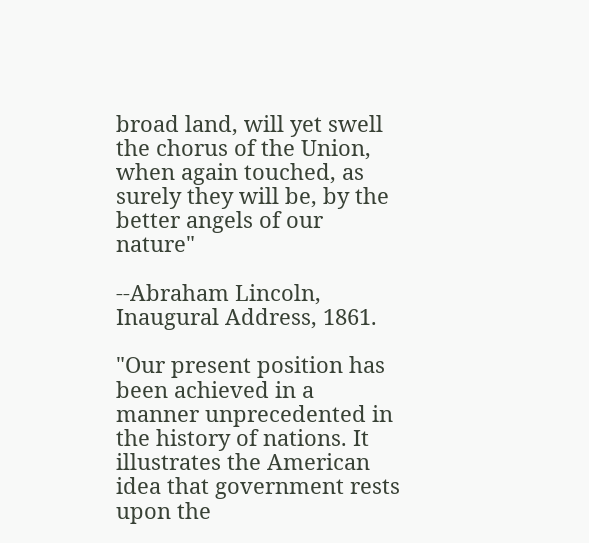broad land, will yet swell the chorus of the Union, when again touched, as surely they will be, by the better angels of our nature"

--Abraham Lincoln, Inaugural Address, 1861.

"Our present position has been achieved in a manner unprecedented in the history of nations. It illustrates the American idea that government rests upon the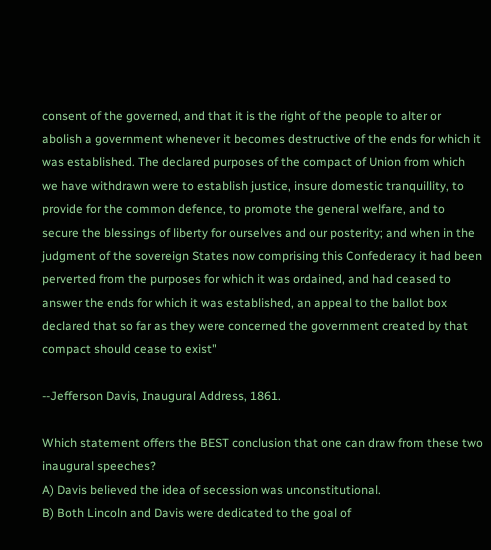consent of the governed, and that it is the right of the people to alter or abolish a government whenever it becomes destructive of the ends for which it was established. The declared purposes of the compact of Union from which we have withdrawn were to establish justice, insure domestic tranquillity, to provide for the common defence, to promote the general welfare, and to secure the blessings of liberty for ourselves and our posterity; and when in the judgment of the sovereign States now comprising this Confederacy it had been perverted from the purposes for which it was ordained, and had ceased to answer the ends for which it was established, an appeal to the ballot box declared that so far as they were concerned the government created by that compact should cease to exist"

--Jefferson Davis, Inaugural Address, 1861.

Which statement offers the BEST conclusion that one can draw from these two inaugural speeches?
A) Davis believed the idea of secession was unconstitutional.
B) Both Lincoln and Davis were dedicated to the goal of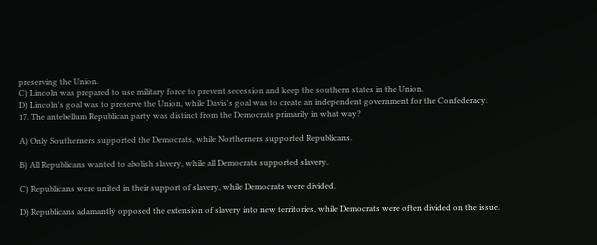preserving the Union.
C) Lincoln was prepared to use military force to prevent secession and keep the southern states in the Union.
D) Lincoln's goal was to preserve the Union, while Davis's goal was to create an independent government for the Confederacy.
17. The antebellum Republican party was distinct from the Democrats primarily in what way?

A) Only Southerners supported the Democrats, while Northerners supported Republicans.

B) All Republicans wanted to abolish slavery, while all Democrats supported slavery.

C) Republicans were united in their support of slavery, while Democrats were divided.

D) Republicans adamantly opposed the extension of slavery into new territories, while Democrats were often divided on the issue.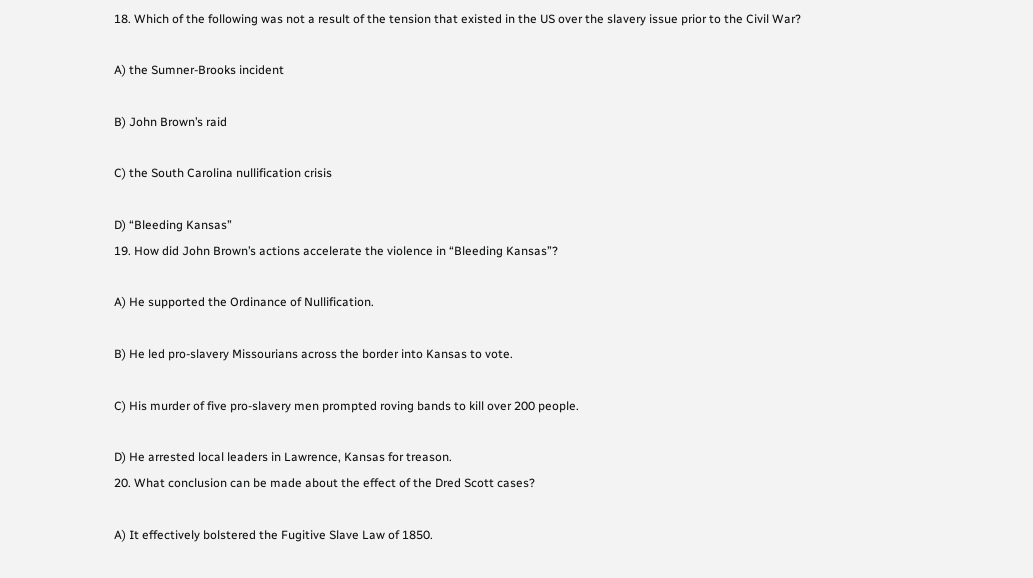18. Which of the following was not a result of the tension that existed in the US over the slavery issue prior to the Civil War?

A) the Sumner-Brooks incident

B) John Brown’s raid

C) the South Carolina nullification crisis

D) “Bleeding Kansas”
19. How did John Brown’s actions accelerate the violence in “Bleeding Kansas”?

A) He supported the Ordinance of Nullification.

B) He led pro-slavery Missourians across the border into Kansas to vote.

C) His murder of five pro-slavery men prompted roving bands to kill over 200 people.

D) He arrested local leaders in Lawrence, Kansas for treason.
20. What conclusion can be made about the effect of the Dred Scott cases?

A) It effectively bolstered the Fugitive Slave Law of 1850.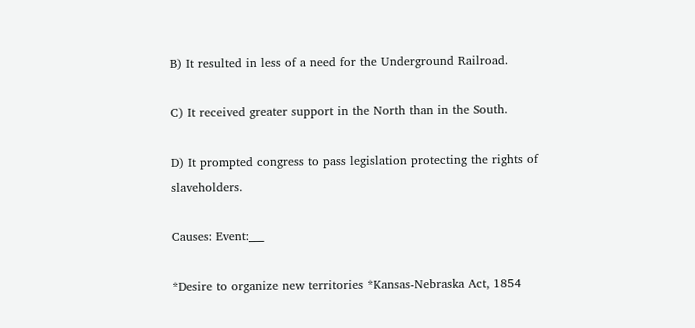B) It resulted in less of a need for the Underground Railroad.

C) It received greater support in the North than in the South.

D) It prompted congress to pass legislation protecting the rights of slaveholders.

Causes: Event:___

*Desire to organize new territories *Kansas-Nebraska Act, 1854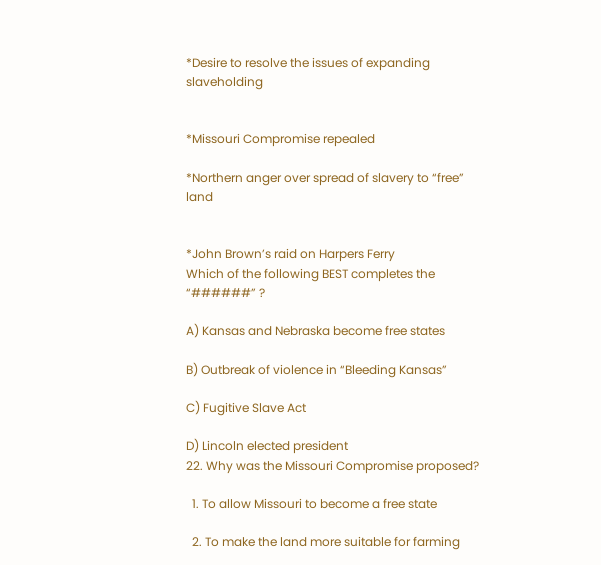*Desire to resolve the issues of expanding slaveholding


*Missouri Compromise repealed

*Northern anger over spread of slavery to “free” land


*John Brown’s raid on Harpers Ferry
Which of the following BEST completes the “######” ?

A) Kansas and Nebraska become free states

B) Outbreak of violence in “Bleeding Kansas”

C) Fugitive Slave Act

D) Lincoln elected president
22. Why was the Missouri Compromise proposed?

  1. To allow Missouri to become a free state

  2. To make the land more suitable for farming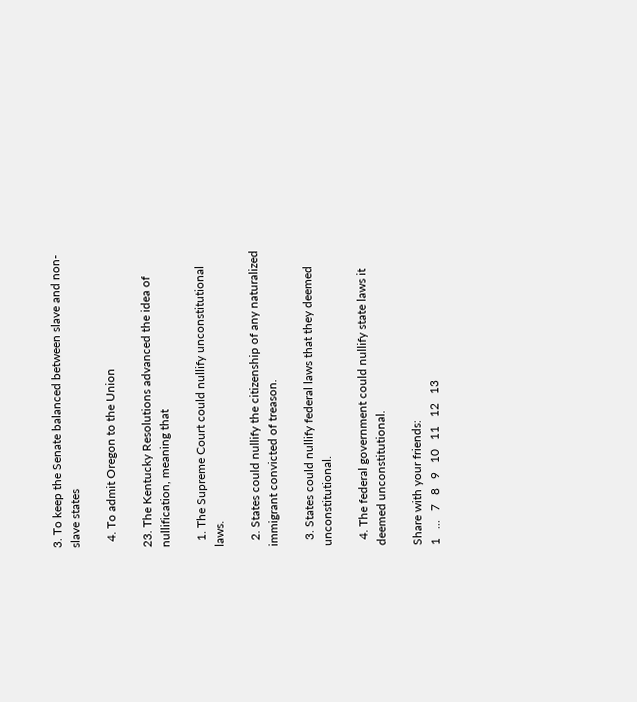3. To keep the Senate balanced between slave and non-slave states

  4. To admit Oregon to the Union

23. The Kentucky Resolutions advanced the idea of nullification, meaning that

  1. The Supreme Court could nullify unconstitutional laws.

  2. States could nullify the citizenship of any naturalized immigrant convicted of treason.

  3. States could nullify federal laws that they deemed unconstitutional.

  4. The federal government could nullify state laws it deemed unconstitutional.

Share with your friends:
1   ...   7   8   9   10   11   12   13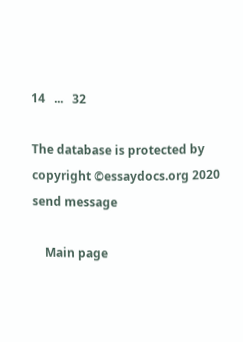14   ...   32

The database is protected by copyright ©essaydocs.org 2020
send message

    Main page